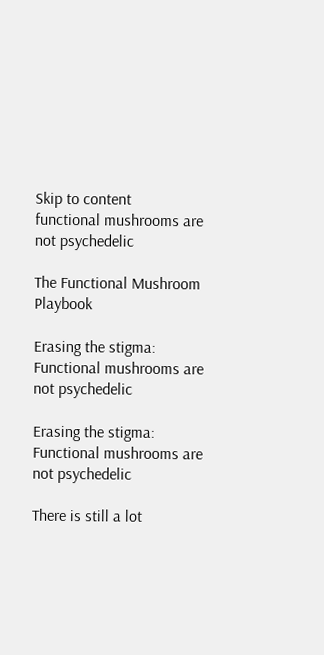Skip to content
functional mushrooms are not psychedelic

The Functional Mushroom Playbook

Erasing the stigma: Functional mushrooms are not psychedelic

Erasing the stigma: Functional mushrooms are not psychedelic

There is still a lot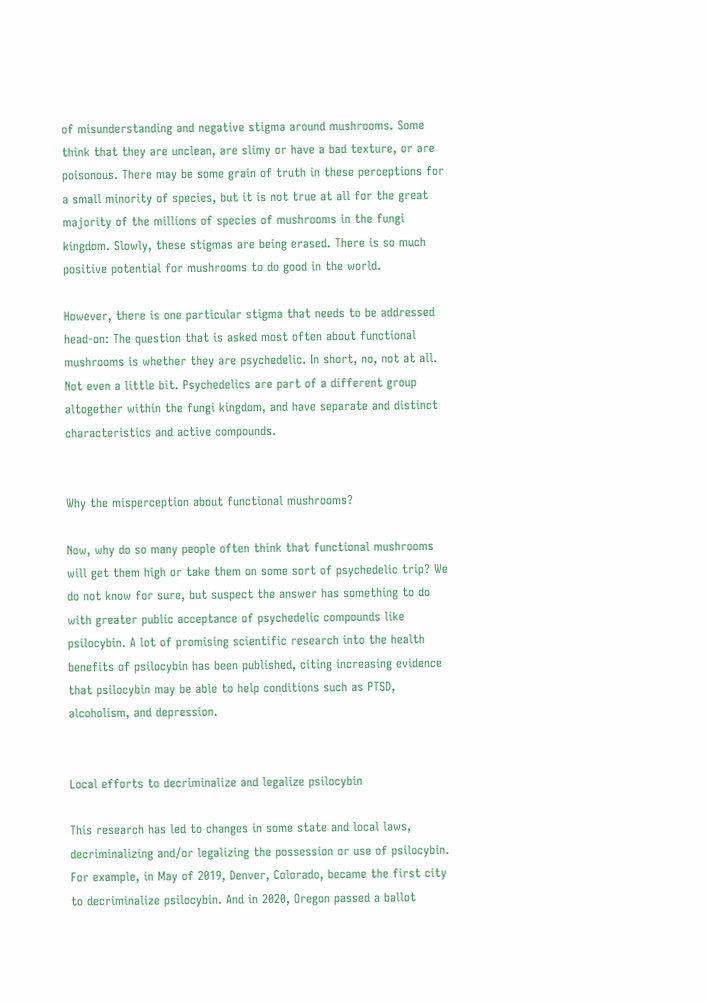of misunderstanding and negative stigma around mushrooms. Some think that they are unclean, are slimy or have a bad texture, or are poisonous. There may be some grain of truth in these perceptions for a small minority of species, but it is not true at all for the great majority of the millions of species of mushrooms in the fungi kingdom. Slowly, these stigmas are being erased. There is so much positive potential for mushrooms to do good in the world.

However, there is one particular stigma that needs to be addressed head-on: The question that is asked most often about functional mushrooms is whether they are psychedelic. In short, no, not at all. Not even a little bit. Psychedelics are part of a different group altogether within the fungi kingdom, and have separate and distinct characteristics and active compounds.


Why the misperception about functional mushrooms?

Now, why do so many people often think that functional mushrooms will get them high or take them on some sort of psychedelic trip? We do not know for sure, but suspect the answer has something to do with greater public acceptance of psychedelic compounds like psilocybin. A lot of promising scientific research into the health benefits of psilocybin has been published, citing increasing evidence that psilocybin may be able to help conditions such as PTSD, alcoholism, and depression.


Local efforts to decriminalize and legalize psilocybin

This research has led to changes in some state and local laws, decriminalizing and/or legalizing the possession or use of psilocybin. For example, in May of 2019, Denver, Colorado, became the first city to decriminalize psilocybin. And in 2020, Oregon passed a ballot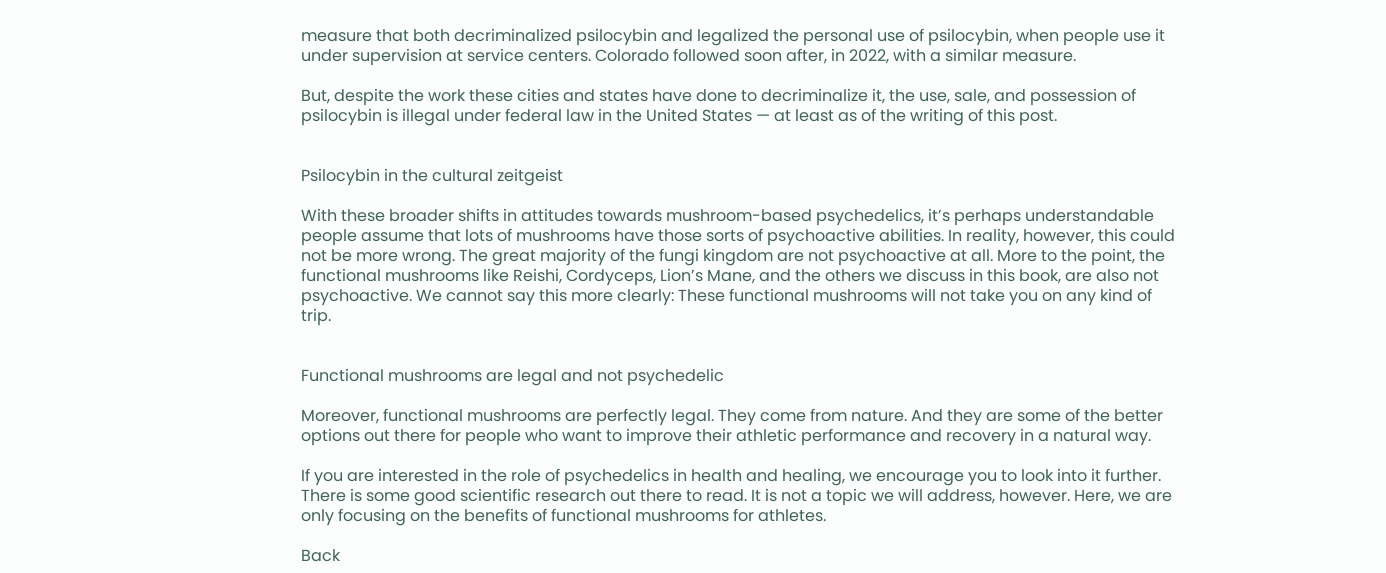measure that both decriminalized psilocybin and legalized the personal use of psilocybin, when people use it under supervision at service centers. Colorado followed soon after, in 2022, with a similar measure.

But, despite the work these cities and states have done to decriminalize it, the use, sale, and possession of psilocybin is illegal under federal law in the United States — at least as of the writing of this post.


Psilocybin in the cultural zeitgeist

With these broader shifts in attitudes towards mushroom-based psychedelics, it’s perhaps understandable people assume that lots of mushrooms have those sorts of psychoactive abilities. In reality, however, this could not be more wrong. The great majority of the fungi kingdom are not psychoactive at all. More to the point, the functional mushrooms like Reishi, Cordyceps, Lion’s Mane, and the others we discuss in this book, are also not psychoactive. We cannot say this more clearly: These functional mushrooms will not take you on any kind of trip.


Functional mushrooms are legal and not psychedelic

Moreover, functional mushrooms are perfectly legal. They come from nature. And they are some of the better options out there for people who want to improve their athletic performance and recovery in a natural way.

If you are interested in the role of psychedelics in health and healing, we encourage you to look into it further. There is some good scientific research out there to read. It is not a topic we will address, however. Here, we are only focusing on the benefits of functional mushrooms for athletes.

Back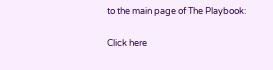to the main page of The Playbook:

Click here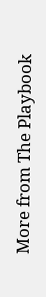More from The Playbook